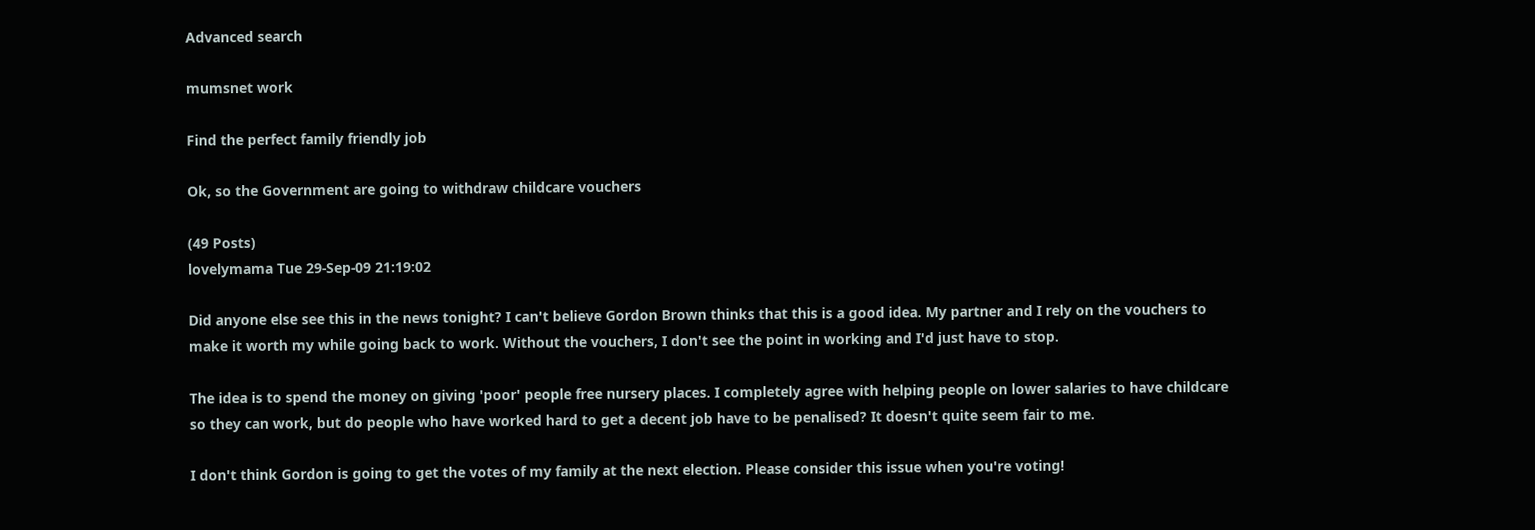Advanced search

mumsnet work

Find the perfect family friendly job

Ok, so the Government are going to withdraw childcare vouchers

(49 Posts)
lovelymama Tue 29-Sep-09 21:19:02

Did anyone else see this in the news tonight? I can't believe Gordon Brown thinks that this is a good idea. My partner and I rely on the vouchers to make it worth my while going back to work. Without the vouchers, I don't see the point in working and I'd just have to stop.

The idea is to spend the money on giving 'poor' people free nursery places. I completely agree with helping people on lower salaries to have childcare so they can work, but do people who have worked hard to get a decent job have to be penalised? It doesn't quite seem fair to me.

I don't think Gordon is going to get the votes of my family at the next election. Please consider this issue when you're voting!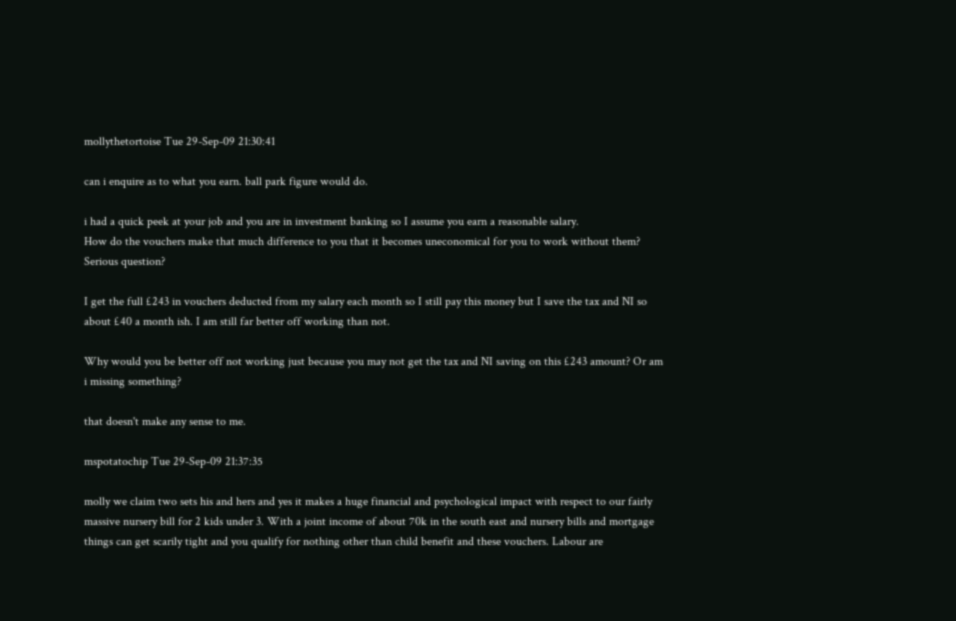mollythetortoise Tue 29-Sep-09 21:30:41

can i enquire as to what you earn. ball park figure would do.

i had a quick peek at your job and you are in investment banking so I assume you earn a reasonable salary.
How do the vouchers make that much difference to you that it becomes uneconomical for you to work without them? Serious question?

I get the full £243 in vouchers deducted from my salary each month so I still pay this money but I save the tax and NI so about £40 a month ish. I am still far better off working than not.

Why would you be better off not working just because you may not get the tax and NI saving on this £243 amount? Or am i missing something?

that doesn't make any sense to me.

mspotatochip Tue 29-Sep-09 21:37:35

molly we claim two sets his and hers and yes it makes a huge financial and psychological impact with respect to our fairly massive nursery bill for 2 kids under 3. With a joint income of about 70k in the south east and nursery bills and mortgage things can get scarily tight and you qualify for nothing other than child benefit and these vouchers. Labour are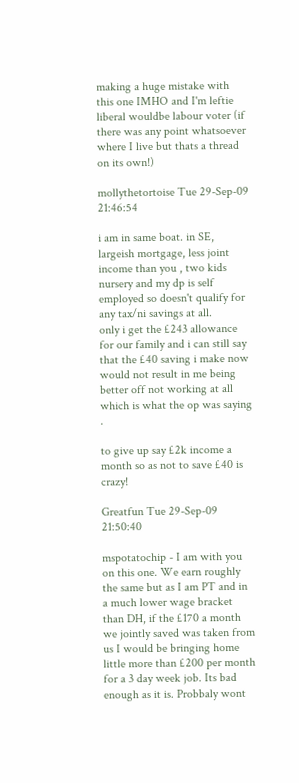making a huge mistake with this one IMHO and I'm leftie liberal wouldbe labour voter (if there was any point whatsoever where I live but thats a thread on its own!)

mollythetortoise Tue 29-Sep-09 21:46:54

i am in same boat. in SE, largeish mortgage, less joint income than you , two kids nursery and my dp is self employed so doesn't qualify for any tax/ni savings at all.
only i get the £243 allowance for our family and i can still say that the £40 saving i make now would not result in me being better off not working at all which is what the op was saying .

to give up say £2k income a month so as not to save £40 is crazy!

Greatfun Tue 29-Sep-09 21:50:40

mspotatochip - I am with you on this one. We earn roughly the same but as I am PT and in a much lower wage bracket than DH, if the £170 a month we jointly saved was taken from us I would be bringing home little more than £200 per month for a 3 day week job. Its bad enough as it is. Probbaly wont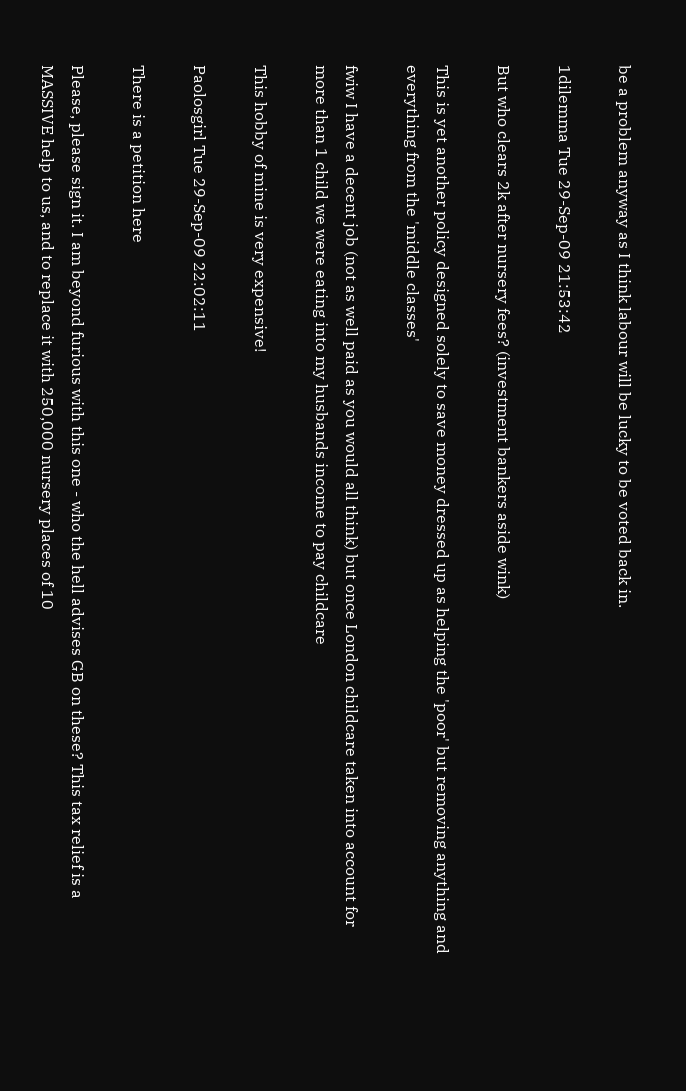be a problem anyway as I think labour will be lucky to be voted back in.

1dilemma Tue 29-Sep-09 21:53:42

But who clears 2k after nursery fees? (investment bankers aside wink)

This is yet another policy designed solely to save money dressed up as helping the 'poor' but removing anything and everything from the 'middle classes'

fwiw I have a decent job (not as well paid as you would all think) but once London childcare taken into account for more than 1 child we were eating into my husbands income to pay childcare

This hobby of mine is very expensive!

Paolosgirl Tue 29-Sep-09 22:02:11

There is a petition here

Please, please sign it. I am beyond furious with this one - who the hell advises GB on these? This tax relief is a MASSIVE help to us, and to replace it with 250,000 nursery places of 10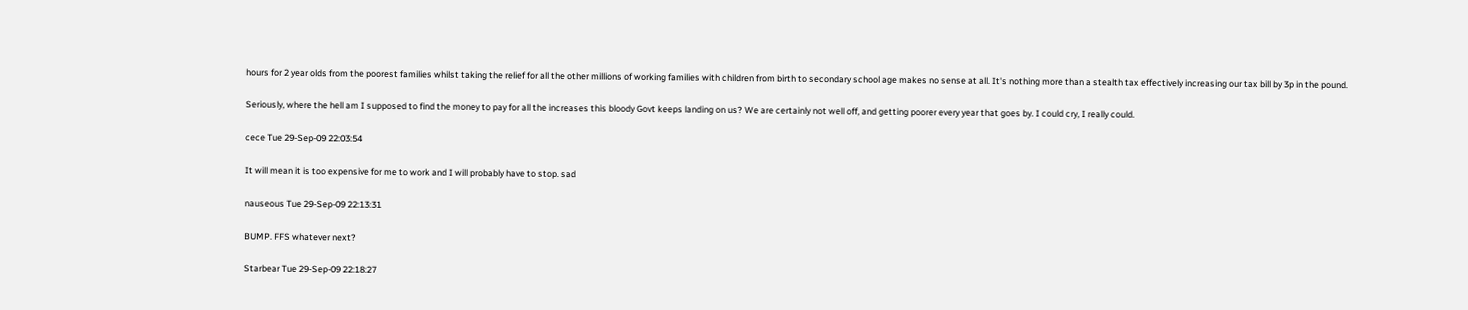hours for 2 year olds from the poorest families whilst taking the relief for all the other millions of working families with children from birth to secondary school age makes no sense at all. It's nothing more than a stealth tax effectively increasing our tax bill by 3p in the pound.

Seriously, where the hell am I supposed to find the money to pay for all the increases this bloody Govt keeps landing on us? We are certainly not well off, and getting poorer every year that goes by. I could cry, I really could.

cece Tue 29-Sep-09 22:03:54

It will mean it is too expensive for me to work and I will probably have to stop. sad

nauseous Tue 29-Sep-09 22:13:31

BUMP. FFS whatever next?

Starbear Tue 29-Sep-09 22:18:27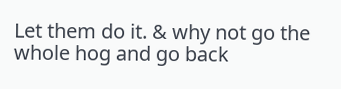Let them do it. & why not go the whole hog and go back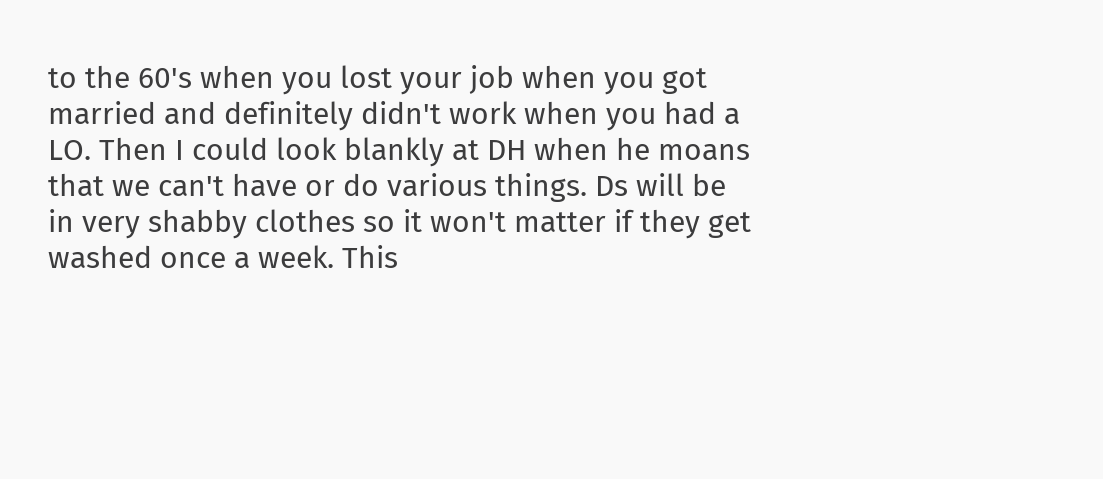to the 60's when you lost your job when you got married and definitely didn't work when you had a LO. Then I could look blankly at DH when he moans that we can't have or do various things. Ds will be in very shabby clothes so it won't matter if they get washed once a week. This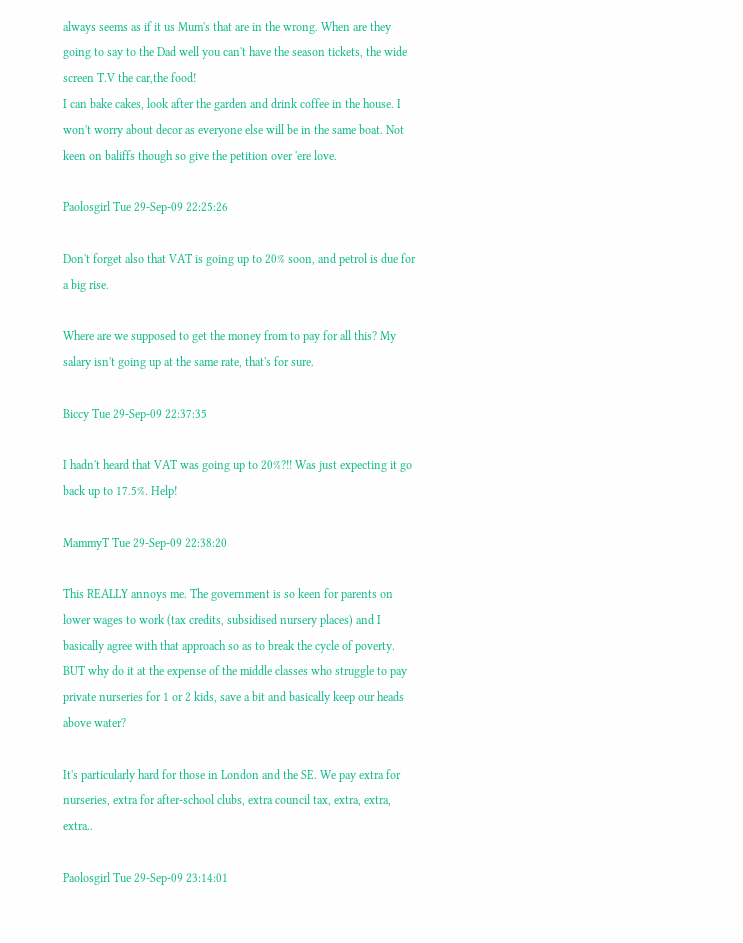always seems as if it us Mum's that are in the wrong. When are they going to say to the Dad well you can't have the season tickets, the wide screen T.V the car,the food!
I can bake cakes, look after the garden and drink coffee in the house. I won't worry about decor as everyone else will be in the same boat. Not keen on baliffs though so give the petition over 'ere love.

Paolosgirl Tue 29-Sep-09 22:25:26

Don't forget also that VAT is going up to 20% soon, and petrol is due for a big rise.

Where are we supposed to get the money from to pay for all this? My salary isn't going up at the same rate, that's for sure.

Biccy Tue 29-Sep-09 22:37:35

I hadn't heard that VAT was going up to 20%?!! Was just expecting it go back up to 17.5%. Help!

MammyT Tue 29-Sep-09 22:38:20

This REALLY annoys me. The government is so keen for parents on lower wages to work (tax credits, subsidised nursery places) and I basically agree with that approach so as to break the cycle of poverty. BUT why do it at the expense of the middle classes who struggle to pay private nurseries for 1 or 2 kids, save a bit and basically keep our heads above water?

It's particularly hard for those in London and the SE. We pay extra for nurseries, extra for after-school clubs, extra council tax, extra, extra, extra..

Paolosgirl Tue 29-Sep-09 23:14:01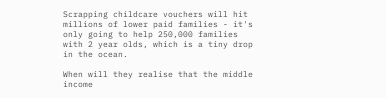Scrapping childcare vouchers will hit millions of lower paid families - it's only going to help 250,000 families with 2 year olds, which is a tiny drop in the ocean.

When will they realise that the middle income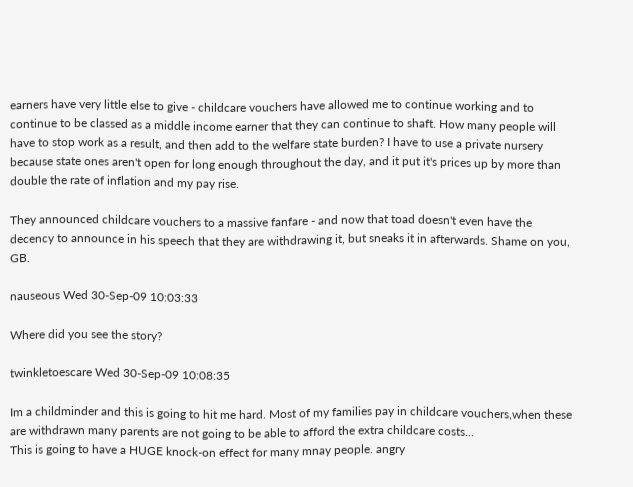earners have very little else to give - childcare vouchers have allowed me to continue working and to continue to be classed as a middle income earner that they can continue to shaft. How many people will have to stop work as a result, and then add to the welfare state burden? I have to use a private nursery because state ones aren't open for long enough throughout the day, and it put it's prices up by more than double the rate of inflation and my pay rise.

They announced childcare vouchers to a massive fanfare - and now that toad doesn't even have the decency to announce in his speech that they are withdrawing it, but sneaks it in afterwards. Shame on you, GB.

nauseous Wed 30-Sep-09 10:03:33

Where did you see the story?

twinkletoescare Wed 30-Sep-09 10:08:35

Im a childminder and this is going to hit me hard. Most of my families pay in childcare vouchers,when these are withdrawn many parents are not going to be able to afford the extra childcare costs...
This is going to have a HUGE knock-on effect for many mnay people. angry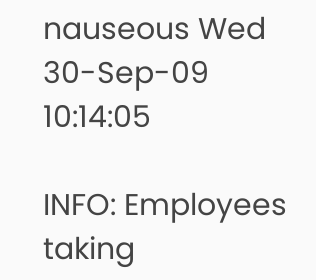nauseous Wed 30-Sep-09 10:14:05

INFO: Employees taking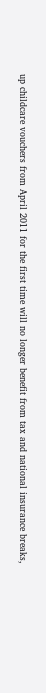up childcare vouchers from April 2011 for the first time will no longer benefit from tax and national insurance breaks,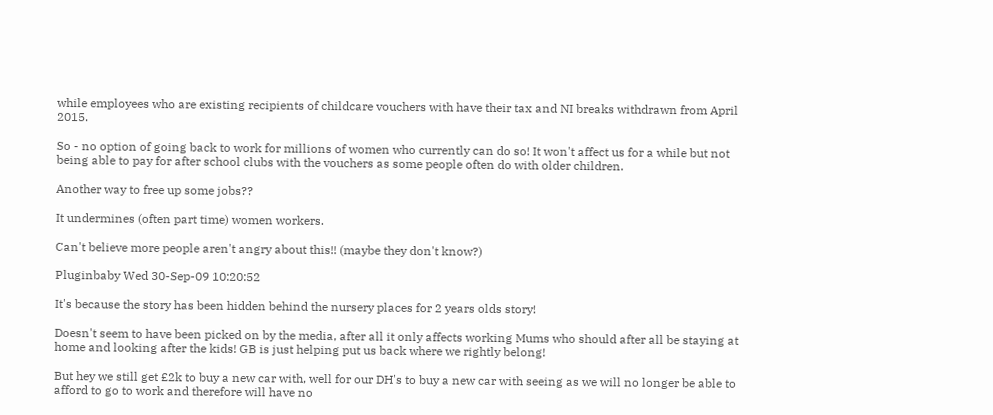while employees who are existing recipients of childcare vouchers with have their tax and NI breaks withdrawn from April 2015.

So - no option of going back to work for millions of women who currently can do so! It won't affect us for a while but not being able to pay for after school clubs with the vouchers as some people often do with older children.

Another way to free up some jobs??

It undermines (often part time) women workers.

Can't believe more people aren't angry about this!! (maybe they don't know?)

Pluginbaby Wed 30-Sep-09 10:20:52

It's because the story has been hidden behind the nursery places for 2 years olds story!

Doesn't seem to have been picked on by the media, after all it only affects working Mums who should after all be staying at home and looking after the kids! GB is just helping put us back where we rightly belong!

But hey we still get £2k to buy a new car with, well for our DH's to buy a new car with seeing as we will no longer be able to afford to go to work and therefore will have no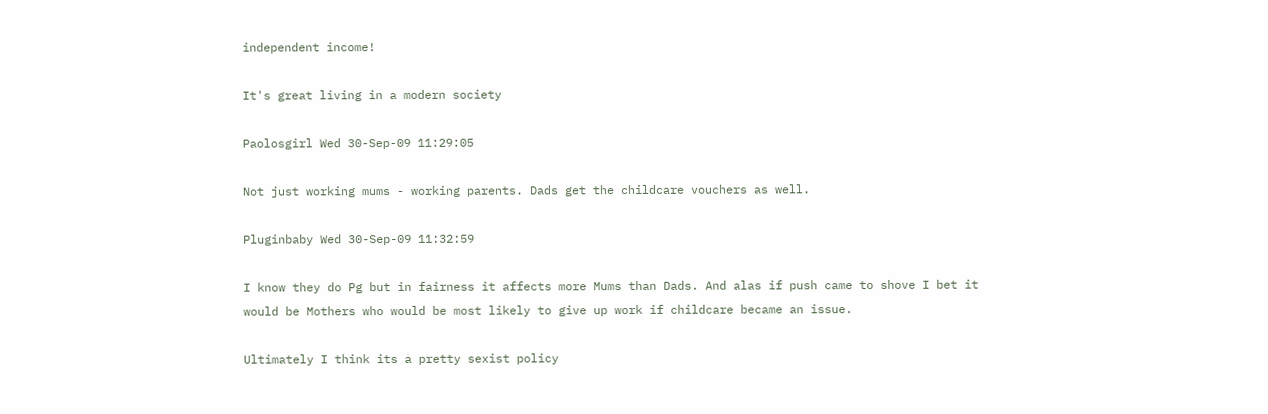independent income!

It's great living in a modern society

Paolosgirl Wed 30-Sep-09 11:29:05

Not just working mums - working parents. Dads get the childcare vouchers as well.

Pluginbaby Wed 30-Sep-09 11:32:59

I know they do Pg but in fairness it affects more Mums than Dads. And alas if push came to shove I bet it would be Mothers who would be most likely to give up work if childcare became an issue.

Ultimately I think its a pretty sexist policy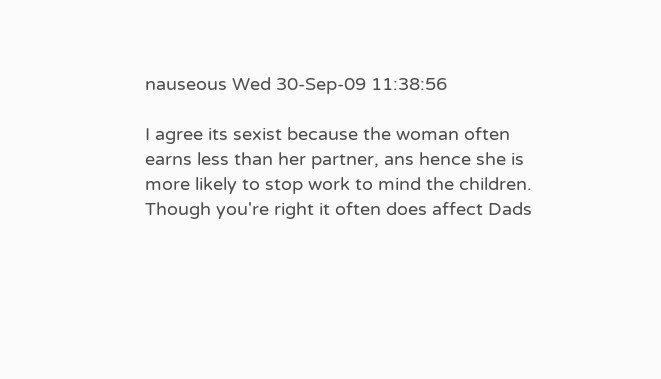nauseous Wed 30-Sep-09 11:38:56

I agree its sexist because the woman often earns less than her partner, ans hence she is more likely to stop work to mind the children. Though you're right it often does affect Dads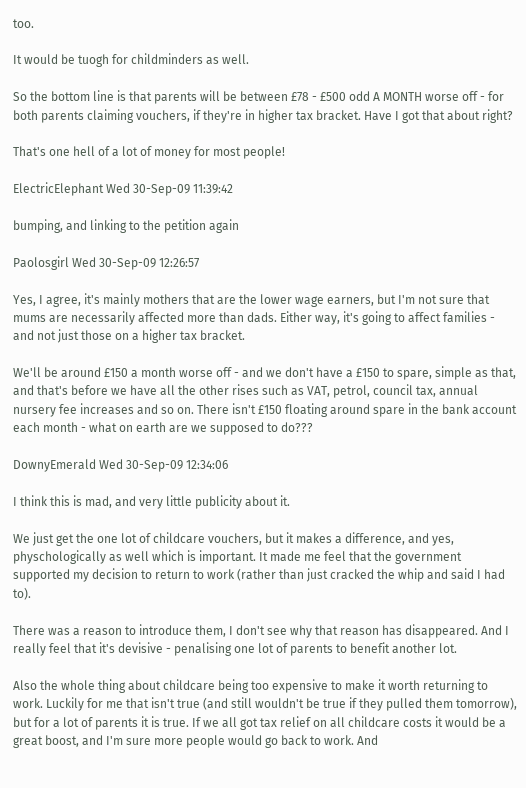too.

It would be tuogh for childminders as well.

So the bottom line is that parents will be between £78 - £500 odd A MONTH worse off - for both parents claiming vouchers, if they're in higher tax bracket. Have I got that about right?

That's one hell of a lot of money for most people!

ElectricElephant Wed 30-Sep-09 11:39:42

bumping, and linking to the petition again

Paolosgirl Wed 30-Sep-09 12:26:57

Yes, I agree, it's mainly mothers that are the lower wage earners, but I'm not sure that mums are necessarily affected more than dads. Either way, it's going to affect families - and not just those on a higher tax bracket.

We'll be around £150 a month worse off - and we don't have a £150 to spare, simple as that, and that's before we have all the other rises such as VAT, petrol, council tax, annual nursery fee increases and so on. There isn't £150 floating around spare in the bank account each month - what on earth are we supposed to do???

DownyEmerald Wed 30-Sep-09 12:34:06

I think this is mad, and very little publicity about it.

We just get the one lot of childcare vouchers, but it makes a difference, and yes, physchologically as well which is important. It made me feel that the government supported my decision to return to work (rather than just cracked the whip and said I had to).

There was a reason to introduce them, I don't see why that reason has disappeared. And I really feel that it's devisive - penalising one lot of parents to benefit another lot.

Also the whole thing about childcare being too expensive to make it worth returning to work. Luckily for me that isn't true (and still wouldn't be true if they pulled them tomorrow), but for a lot of parents it is true. If we all got tax relief on all childcare costs it would be a great boost, and I'm sure more people would go back to work. And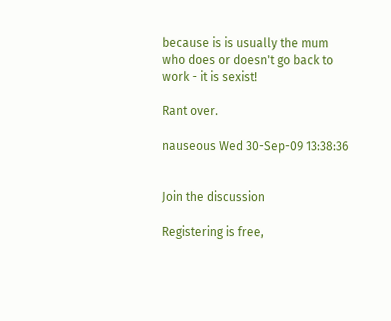because is is usually the mum who does or doesn't go back to work - it is sexist!

Rant over.

nauseous Wed 30-Sep-09 13:38:36


Join the discussion

Registering is free,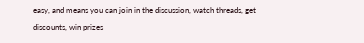easy, and means you can join in the discussion, watch threads, get discounts, win prizes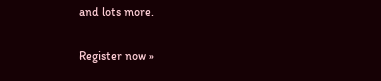and lots more.

Register now »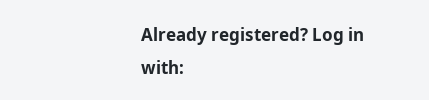Already registered? Log in with: